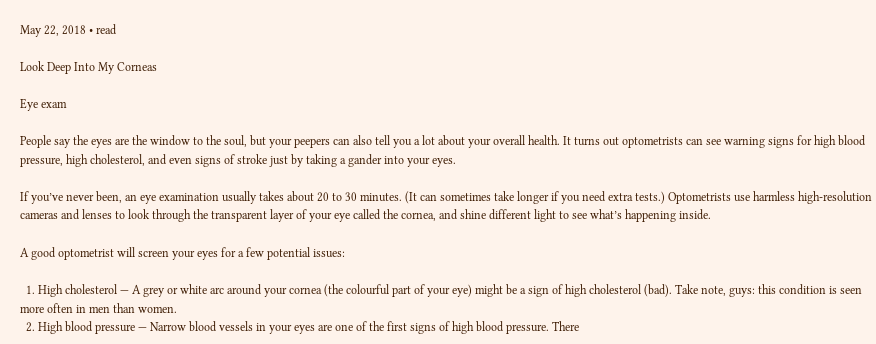May 22, 2018 • read

Look Deep Into My Corneas

Eye exam

People say the eyes are the window to the soul, but your peepers can also tell you a lot about your overall health. It turns out optometrists can see warning signs for high blood pressure, high cholesterol, and even signs of stroke just by taking a gander into your eyes.

If you’ve never been, an eye examination usually takes about 20 to 30 minutes. (It can sometimes take longer if you need extra tests.) Optometrists use harmless high-resolution cameras and lenses to look through the transparent layer of your eye called the cornea, and shine different light to see what’s happening inside.

A good optometrist will screen your eyes for a few potential issues:

  1. High cholesterol — A grey or white arc around your cornea (the colourful part of your eye) might be a sign of high cholesterol (bad). Take note, guys: this condition is seen more often in men than women.
  2. High blood pressure — Narrow blood vessels in your eyes are one of the first signs of high blood pressure. There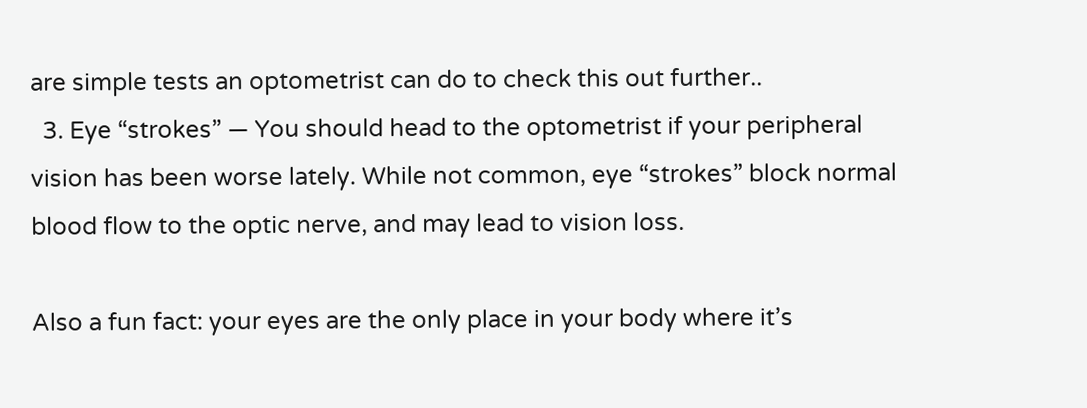are simple tests an optometrist can do to check this out further..
  3. Eye “strokes” — You should head to the optometrist if your peripheral vision has been worse lately. While not common, eye “strokes” block normal blood flow to the optic nerve, and may lead to vision loss.

Also a fun fact: your eyes are the only place in your body where it’s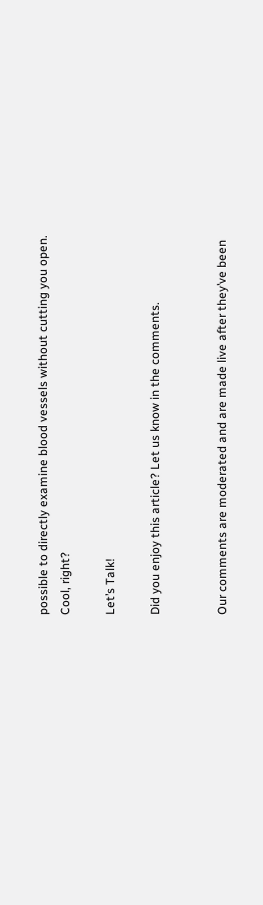possible to directly examine blood vessels without cutting you open. Cool, right?

Let’s Talk!

Did you enjoy this article? Let us know in the comments.


Our comments are moderated and are made live after they’ve been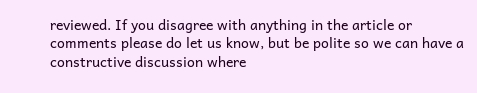reviewed. If you disagree with anything in the article or comments please do let us know, but be polite so we can have a constructive discussion where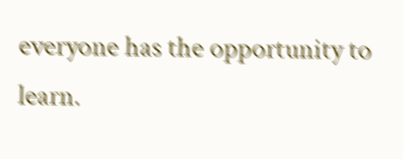everyone has the opportunity to learn.